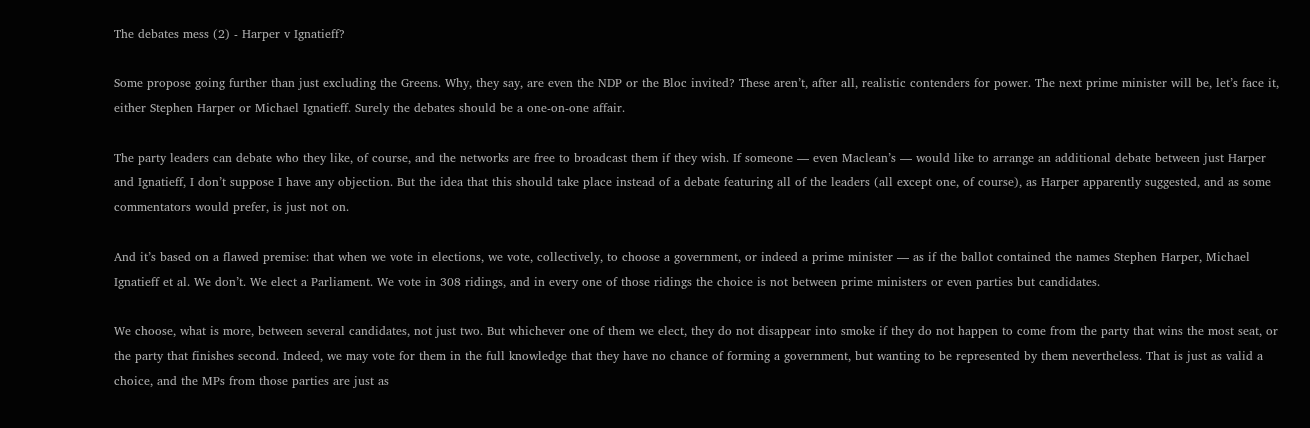The debates mess (2) - Harper v Ignatieff?

Some propose going further than just excluding the Greens. Why, they say, are even the NDP or the Bloc invited? These aren’t, after all, realistic contenders for power. The next prime minister will be, let’s face it, either Stephen Harper or Michael Ignatieff. Surely the debates should be a one-on-one affair.

The party leaders can debate who they like, of course, and the networks are free to broadcast them if they wish. If someone — even Maclean’s — would like to arrange an additional debate between just Harper and Ignatieff, I don’t suppose I have any objection. But the idea that this should take place instead of a debate featuring all of the leaders (all except one, of course), as Harper apparently suggested, and as some commentators would prefer, is just not on.

And it’s based on a flawed premise: that when we vote in elections, we vote, collectively, to choose a government, or indeed a prime minister — as if the ballot contained the names Stephen Harper, Michael Ignatieff et al. We don’t. We elect a Parliament. We vote in 308 ridings, and in every one of those ridings the choice is not between prime ministers or even parties but candidates.

We choose, what is more, between several candidates, not just two. But whichever one of them we elect, they do not disappear into smoke if they do not happen to come from the party that wins the most seat, or the party that finishes second. Indeed, we may vote for them in the full knowledge that they have no chance of forming a government, but wanting to be represented by them nevertheless. That is just as valid a choice, and the MPs from those parties are just as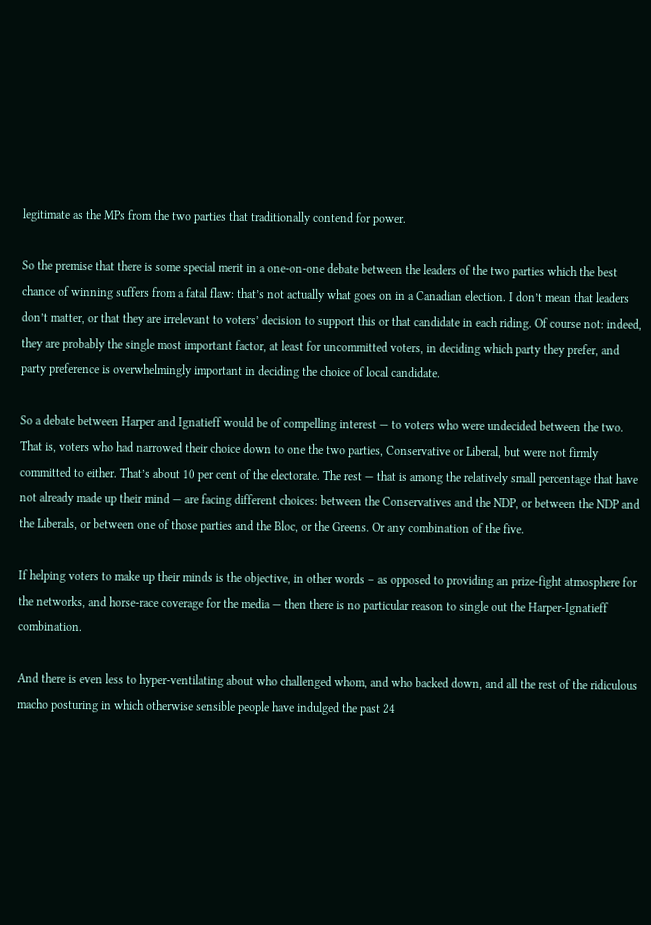legitimate as the MPs from the two parties that traditionally contend for power.

So the premise that there is some special merit in a one-on-one debate between the leaders of the two parties which the best chance of winning suffers from a fatal flaw: that’s not actually what goes on in a Canadian election. I don’t mean that leaders don’t matter, or that they are irrelevant to voters’ decision to support this or that candidate in each riding. Of course not: indeed, they are probably the single most important factor, at least for uncommitted voters, in deciding which party they prefer, and party preference is overwhelmingly important in deciding the choice of local candidate.

So a debate between Harper and Ignatieff would be of compelling interest — to voters who were undecided between the two. That is, voters who had narrowed their choice down to one the two parties, Conservative or Liberal, but were not firmly committed to either. That’s about 10 per cent of the electorate. The rest — that is among the relatively small percentage that have not already made up their mind — are facing different choices: between the Conservatives and the NDP, or between the NDP and the Liberals, or between one of those parties and the Bloc, or the Greens. Or any combination of the five.

If helping voters to make up their minds is the objective, in other words – as opposed to providing an prize-fight atmosphere for the networks, and horse-race coverage for the media — then there is no particular reason to single out the Harper-Ignatieff combination.

And there is even less to hyper-ventilating about who challenged whom, and who backed down, and all the rest of the ridiculous macho posturing in which otherwise sensible people have indulged the past 24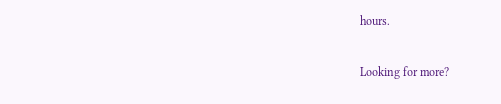hours.

Looking for more?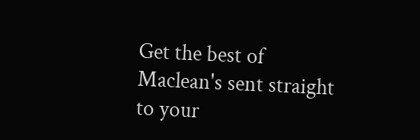Get the best of Maclean's sent straight to your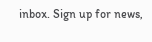inbox. Sign up for news,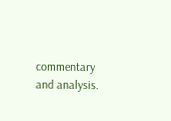commentary and analysis.